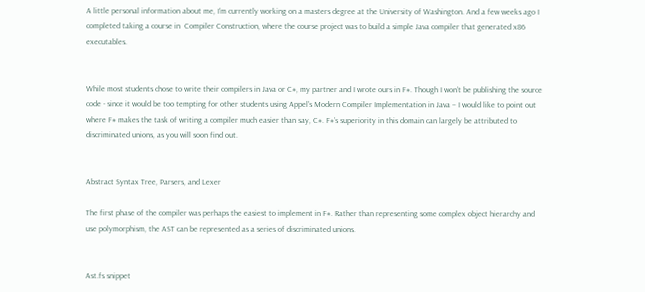A little personal information about me, I’m currently working on a masters degree at the University of Washington. And a few weeks ago I completed taking a course in  Compiler Construction, where the course project was to build a simple Java compiler that generated x86 executables.


While most students chose to write their compilers in Java or C#, my partner and I wrote ours in F#. Though I won’t be publishing the source code - since it would be too tempting for other students using Appel’s Modern Compiler Implementation in Java – I would like to point out where F# makes the task of writing a compiler much easier than say, C#. F#’s superiority in this domain can largely be attributed to discriminated unions, as you will soon find out.


Abstract Syntax Tree, Parsers, and Lexer

The first phase of the compiler was perhaps the easiest to implement in F#. Rather than representing some complex object hierarchy and use polymorphism, the AST can be represented as a series of discriminated unions.


Ast.fs snippet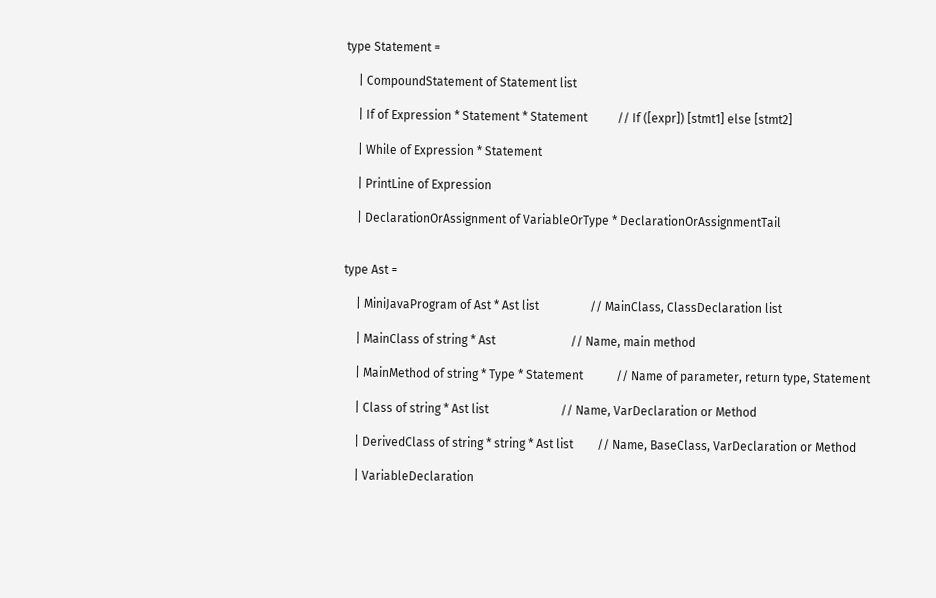type Statement =

    | CompoundStatement of Statement list

    | If of Expression * Statement * Statement          // If ([expr]) [stmt1] else [stmt2]

    | While of Expression * Statement

    | PrintLine of Expression

    | DeclarationOrAssignment of VariableOrType * DeclarationOrAssignmentTail


type Ast =

    | MiniJavaProgram of Ast * Ast list                 // MainClass, ClassDeclaration list

    | MainClass of string * Ast                         // Name, main method

    | MainMethod of string * Type * Statement           // Name of parameter, return type, Statement

    | Class of string * Ast list                        // Name, VarDeclaration or Method

    | DerivedClass of string * string * Ast list        // Name, BaseClass, VarDeclaration or Method

    | VariableDeclaration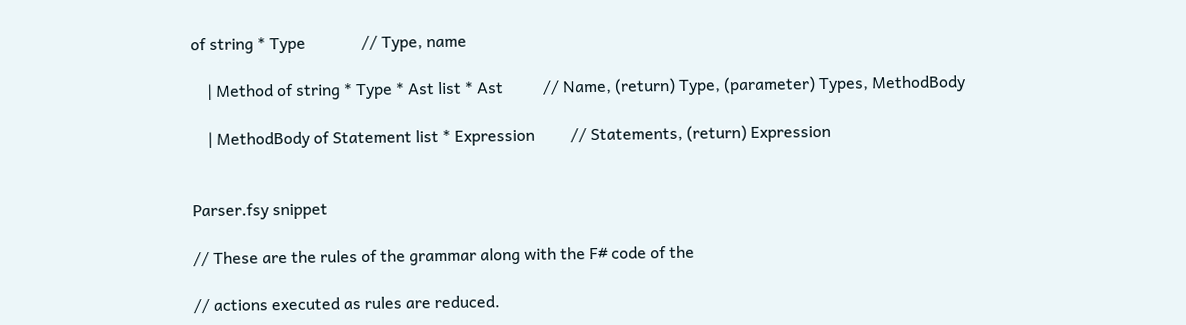of string * Type              // Type, name

    | Method of string * Type * Ast list * Ast          // Name, (return) Type, (parameter) Types, MethodBody

    | MethodBody of Statement list * Expression         // Statements, (return) Expression


Parser.fsy snippet

// These are the rules of the grammar along with the F# code of the

// actions executed as rules are reduced.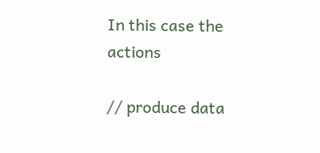In this case the actions

// produce data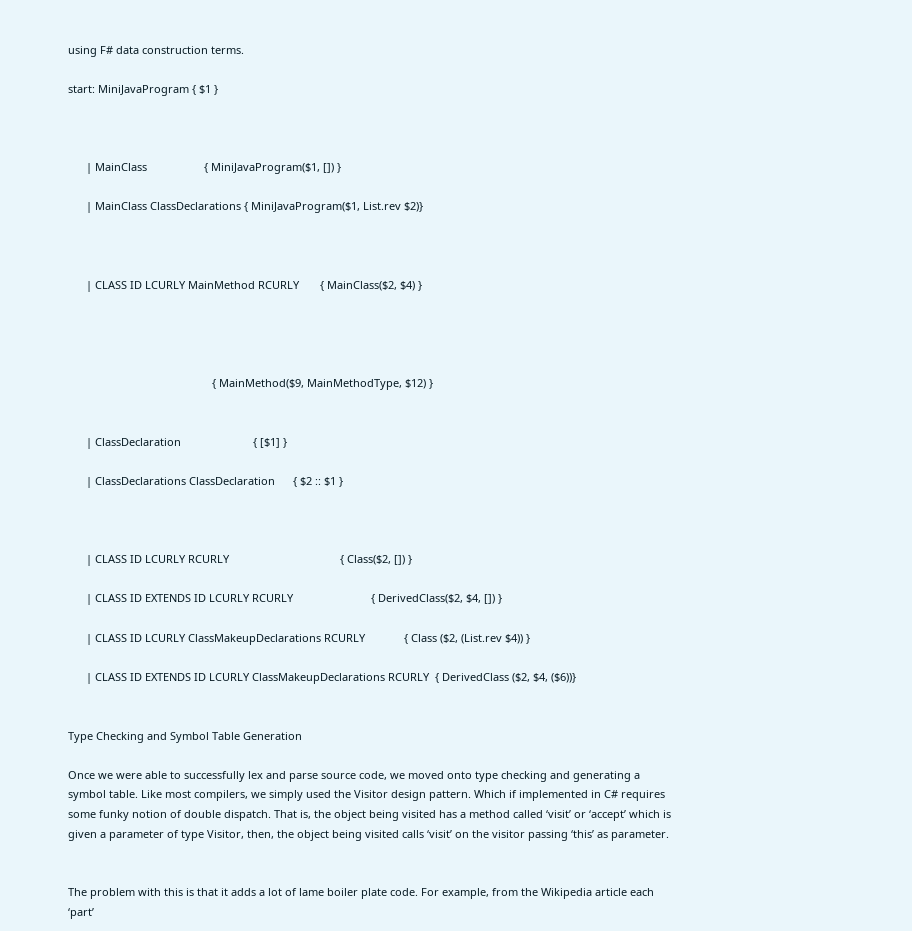using F# data construction terms.

start: MiniJavaProgram { $1 }



      | MainClass                   { MiniJavaProgram($1, []) }

      | MainClass ClassDeclarations { MiniJavaProgram($1, List.rev $2)}



      | CLASS ID LCURLY MainMethod RCURLY       { MainClass($2, $4) }




                                                { MainMethod($9, MainMethodType, $12) }


      | ClassDeclaration                        { [$1] }

      | ClassDeclarations ClassDeclaration      { $2 :: $1 }



      | CLASS ID LCURLY RCURLY                                     { Class($2, []) }

      | CLASS ID EXTENDS ID LCURLY RCURLY                          { DerivedClass($2, $4, []) }

      | CLASS ID LCURLY ClassMakeupDeclarations RCURLY             { Class ($2, (List.rev $4)) }

      | CLASS ID EXTENDS ID LCURLY ClassMakeupDeclarations RCURLY  { DerivedClass ($2, $4, ($6))}


Type Checking and Symbol Table Generation

Once we were able to successfully lex and parse source code, we moved onto type checking and generating a symbol table. Like most compilers, we simply used the Visitor design pattern. Which if implemented in C# requires some funky notion of double dispatch. That is, the object being visited has a method called ‘visit’ or ‘accept’ which is given a parameter of type Visitor, then, the object being visited calls ‘visit’ on the visitor passing ‘this’ as parameter.


The problem with this is that it adds a lot of lame boiler plate code. For example, from the Wikipedia article each ‘part’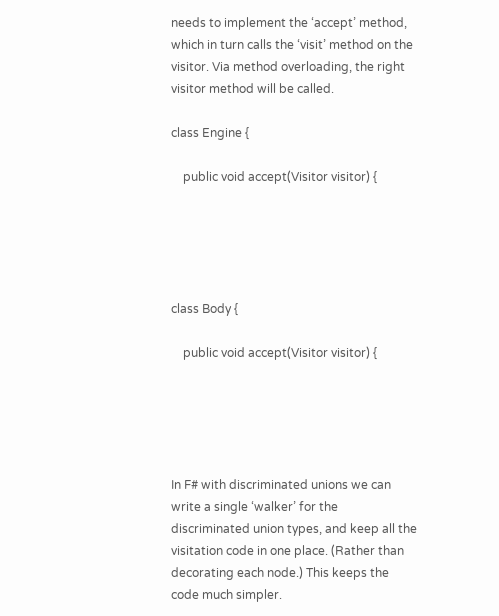needs to implement the ‘accept’ method, which in turn calls the ‘visit’ method on the visitor. Via method overloading, the right visitor method will be called.

class Engine {

    public void accept(Visitor visitor) {





class Body {

    public void accept(Visitor visitor) {





In F# with discriminated unions we can write a single ‘walker’ for the discriminated union types, and keep all the visitation code in one place. (Rather than decorating each node.) This keeps the code much simpler.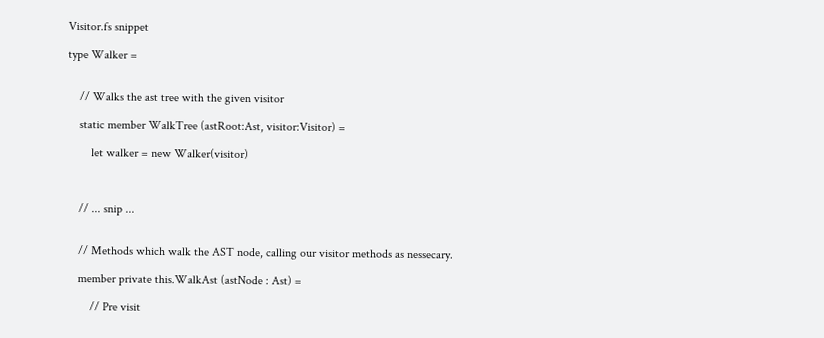Visitor.fs snippet

type Walker =


    // Walks the ast tree with the given visitor

    static member WalkTree (astRoot:Ast, visitor:Visitor) =

        let walker = new Walker(visitor)



    // ... snip ...


    // Methods which walk the AST node, calling our visitor methods as nessecary.

    member private this.WalkAst (astNode : Ast) =

        // Pre visit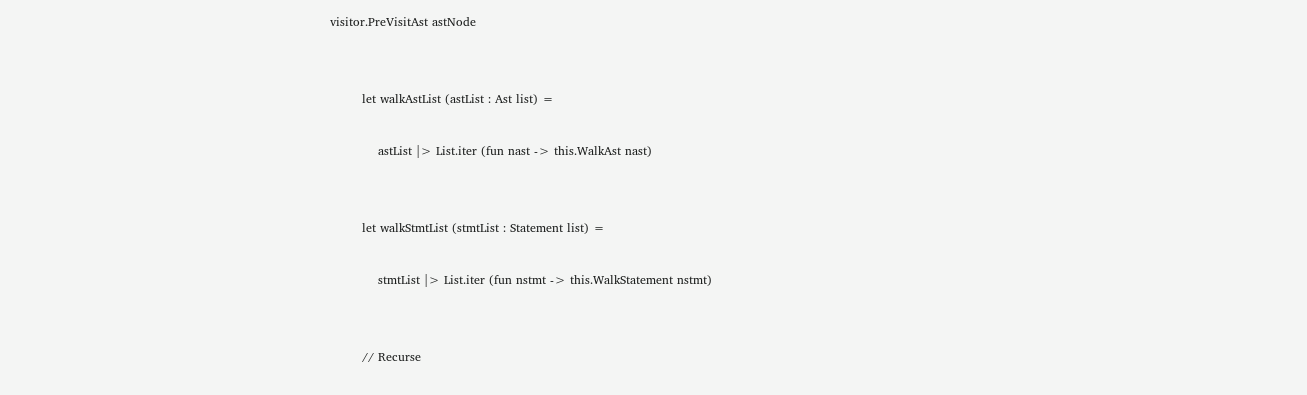visitor.PreVisitAst astNode


        let walkAstList (astList : Ast list) =

            astList |> List.iter (fun nast -> this.WalkAst nast)


        let walkStmtList (stmtList : Statement list) =

            stmtList |> List.iter (fun nstmt -> this.WalkStatement nstmt)


        // Recurse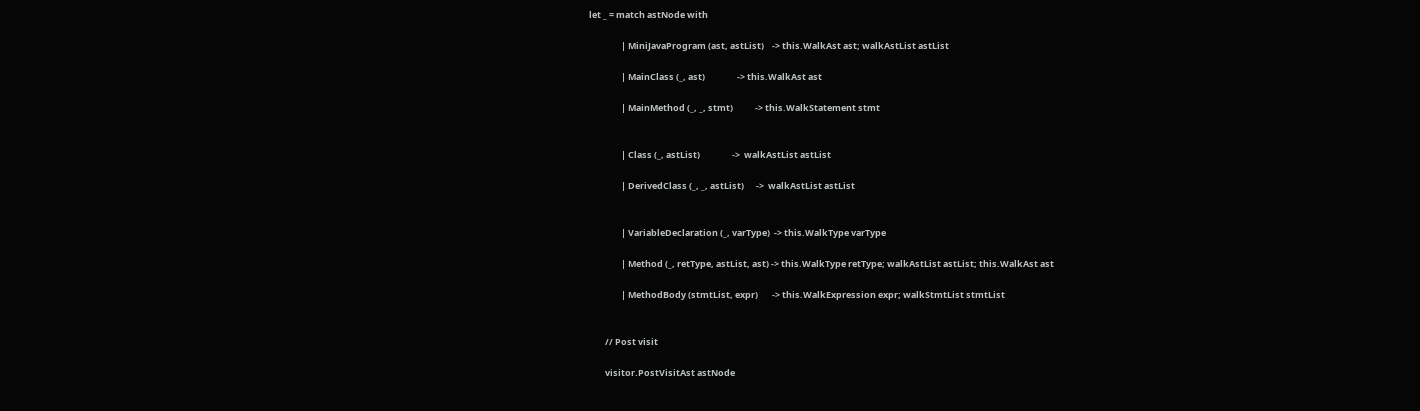let _ = match astNode with

                | MiniJavaProgram (ast, astList)    -> this.WalkAst ast; walkAstList astList

                | MainClass (_, ast)                -> this.WalkAst ast

                | MainMethod (_, _, stmt)           -> this.WalkStatement stmt


                | Class (_, astList)                ->  walkAstList astList

                | DerivedClass (_, _, astList)      ->  walkAstList astList


                | VariableDeclaration (_, varType)  -> this.WalkType varType

                | Method (_, retType, astList, ast) -> this.WalkType retType; walkAstList astList; this.WalkAst ast

                | MethodBody (stmtList, expr)       -> this.WalkExpression expr; walkStmtList stmtList


        // Post visit

        visitor.PostVisitAst astNode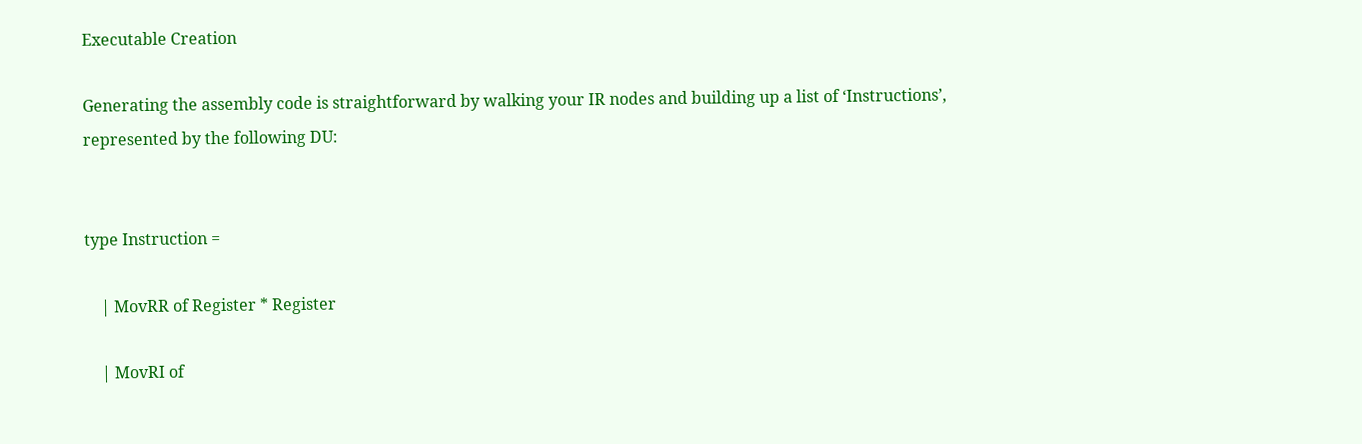Executable Creation

Generating the assembly code is straightforward by walking your IR nodes and building up a list of ‘Instructions’, represented by the following DU:


type Instruction =

    | MovRR of Register * Register

    | MovRI of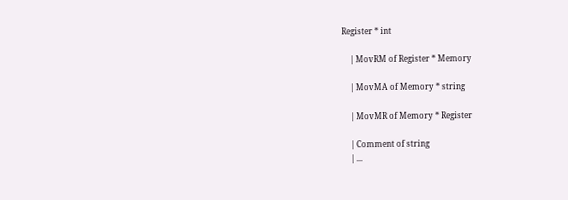Register * int

    | MovRM of Register * Memory

    | MovMA of Memory * string

    | MovMR of Memory * Register

    | Comment of string
    | ...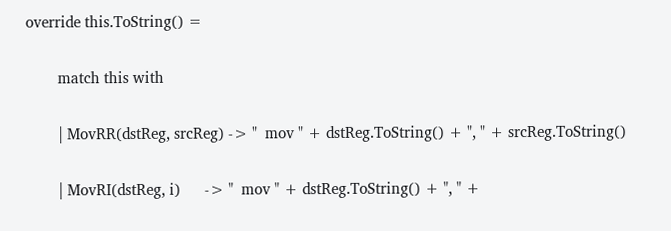override this.ToString() =

        match this with

        | MovRR(dstReg, srcReg) -> "  mov " + dstReg.ToString() + ", " + srcReg.ToString()

        | MovRI(dstReg, i)      -> "  mov " + dstReg.ToString() + ", " +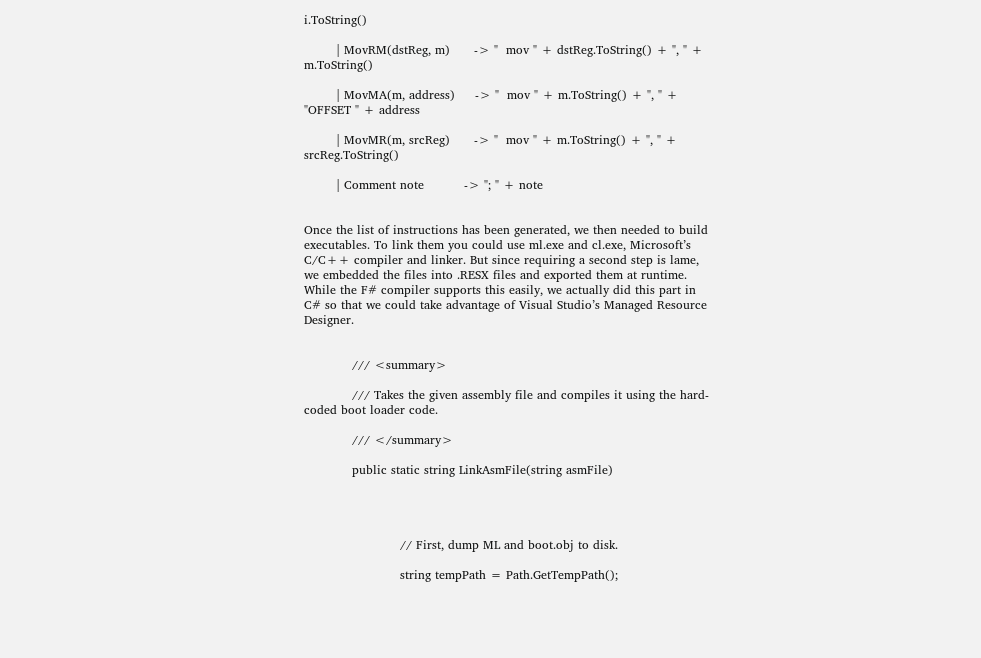i.ToString()

        | MovRM(dstReg, m)      -> "  mov " + dstReg.ToString() + ", " + m.ToString()

        | MovMA(m, address)     -> "  mov " + m.ToString() + ", " + "OFFSET " + address

        | MovMR(m, srcReg)      -> "  mov " + m.ToString() + ", " + srcReg.ToString()

        | Comment note          -> "; " + note


Once the list of instructions has been generated, we then needed to build executables. To link them you could use ml.exe and cl.exe, Microsoft’s C/C++ compiler and linker. But since requiring a second step is lame, we embedded the files into .RESX files and exported them at runtime. While the F# compiler supports this easily, we actually did this part in C# so that we could take advantage of Visual Studio’s Managed Resource Designer.


            /// <summary>

            /// Takes the given assembly file and compiles it using the hard-coded boot loader code.

            /// </summary>

            public static string LinkAsmFile(string asmFile)




                        // First, dump ML and boot.obj to disk.

                        string tempPath = Path.GetTempPath();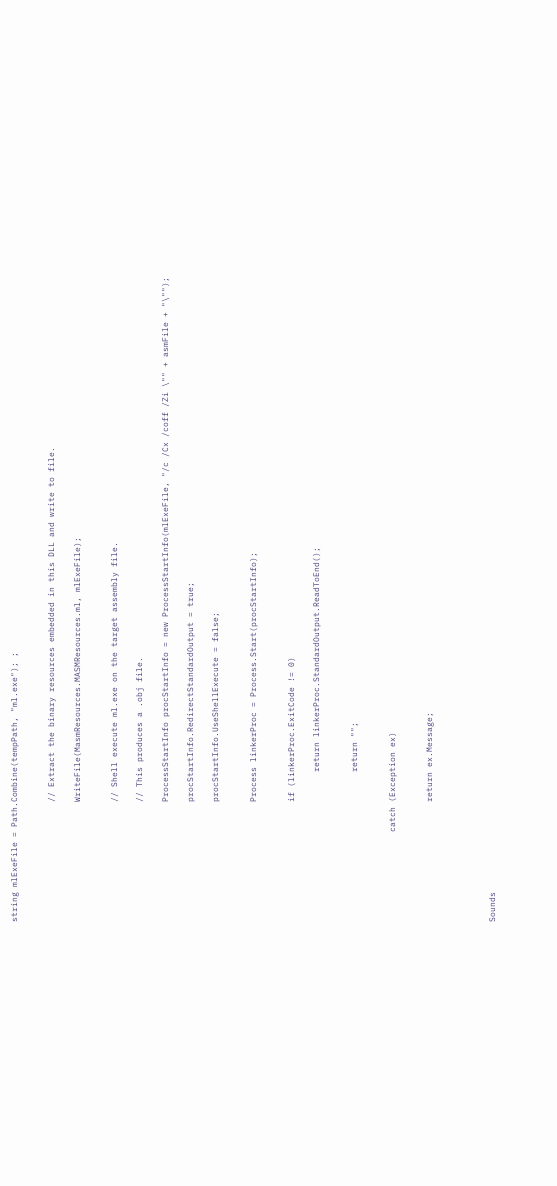string mlExeFile = Path.Combine(tempPath, "ml.exe"); ;


                        // Extract the binary resources embedded in this DLL and write to file.

                        WriteFile(MasmResources.MASMResources.ml, mlExeFile);


                        // Shell execute ml.exe on the target assembly file.

                        // This produces a .obj file.

                        ProcessStartInfo procStartInfo = new ProcessStartInfo(mlExeFile, "/c /Cx /coff /Zi \"" + asmFile + "\"");

                        procStartInfo.RedirectStandardOutput = true;

                        procStartInfo.UseShellExecute = false;


                        Process linkerProc = Process.Start(procStartInfo);


                        if (linkerProc.ExitCode != 0)

                              return linkerProc.StandardOutput.ReadToEnd();


                              return "";


                  catch (Exception ex)


                        return ex.Message;




Sounds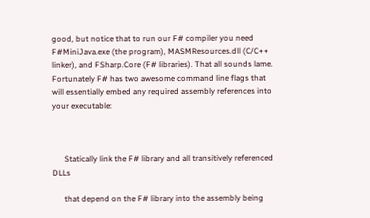good, but notice that to run our F# compiler you need F#MiniJava.exe (the program), MASMResources.dll (C/C++ linker), and FSharp.Core (F# libraries). That all sounds lame. Fortunately F# has two awesome command line flags that will essentially embed any required assembly references into your executable:



      Statically link the F# library and all transitively referenced DLLs

      that depend on the F# library into the assembly being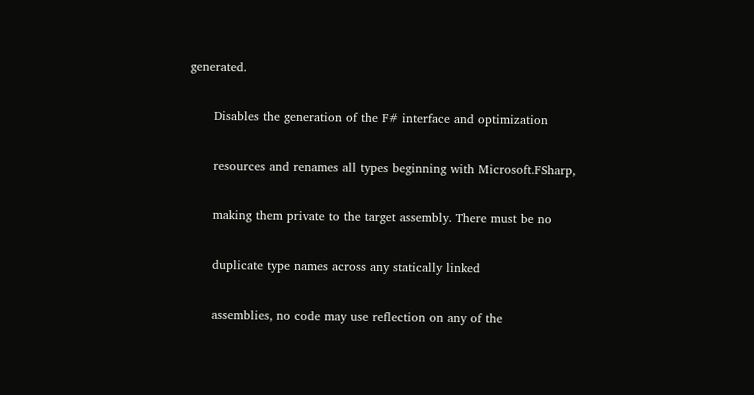generated.

      Disables the generation of the F# interface and optimization

      resources and renames all types beginning with Microsoft.FSharp,

      making them private to the target assembly. There must be no

      duplicate type names across any statically linked

      assemblies, no code may use reflection on any of the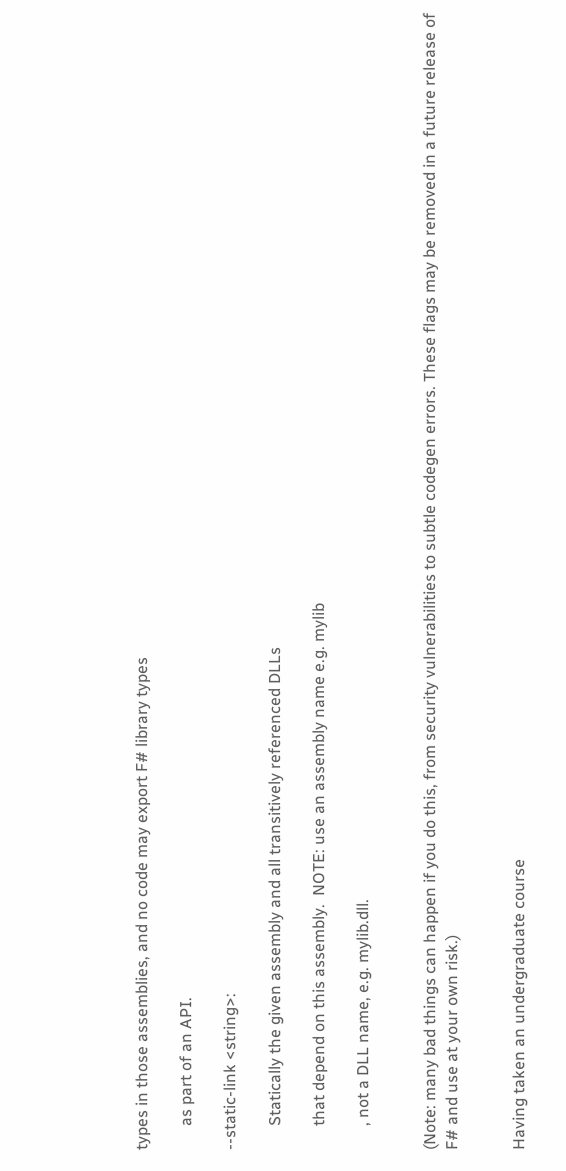types in those assemblies, and no code may export F# library types

      as part of an API.

--static-link <string>:

      Statically the given assembly and all transitively referenced DLLs

      that depend on this assembly.  NOTE: use an assembly name e.g. mylib

      , not a DLL name, e.g. mylib.dll.


(Note: many bad things can happen if you do this, from security vulnerabilities to subtle codegen errors. These flags may be removed in a future release of F# and use at your own risk.)


Having taken an undergraduate course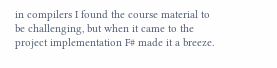in compilers I found the course material to be challenging, but when it came to the project implementation F# made it a breeze.